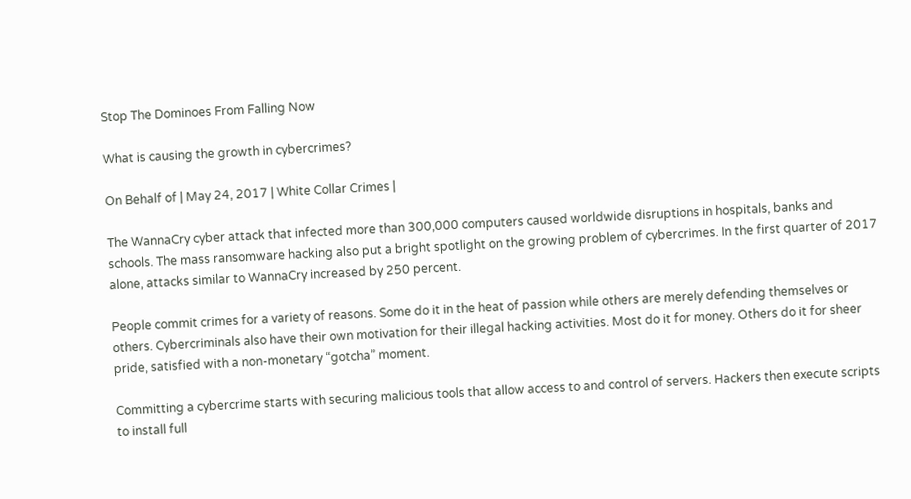Stop The Dominoes From Falling Now

What is causing the growth in cybercrimes?

On Behalf of | May 24, 2017 | White Collar Crimes |

The WannaCry cyber attack that infected more than 300,000 computers caused worldwide disruptions in hospitals, banks and schools. The mass ransomware hacking also put a bright spotlight on the growing problem of cybercrimes. In the first quarter of 2017 alone, attacks similar to WannaCry increased by 250 percent.

People commit crimes for a variety of reasons. Some do it in the heat of passion while others are merely defending themselves or others. Cybercriminals also have their own motivation for their illegal hacking activities. Most do it for money. Others do it for sheer pride, satisfied with a non-monetary “gotcha” moment.

Committing a cybercrime starts with securing malicious tools that allow access to and control of servers. Hackers then execute scripts to install full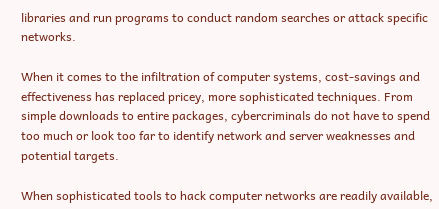libraries and run programs to conduct random searches or attack specific networks.

When it comes to the infiltration of computer systems, cost-savings and effectiveness has replaced pricey, more sophisticated techniques. From simple downloads to entire packages, cybercriminals do not have to spend too much or look too far to identify network and server weaknesses and potential targets.

When sophisticated tools to hack computer networks are readily available,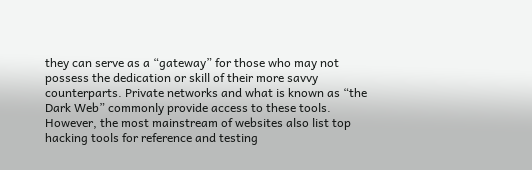they can serve as a “gateway” for those who may not possess the dedication or skill of their more savvy counterparts. Private networks and what is known as “the Dark Web” commonly provide access to these tools. However, the most mainstream of websites also list top hacking tools for reference and testing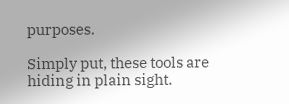purposes.

Simply put, these tools are hiding in plain sight.